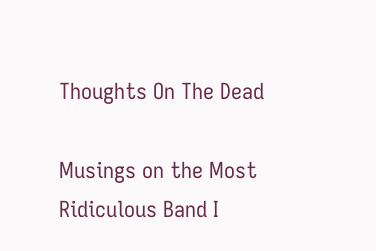Thoughts On The Dead

Musings on the Most Ridiculous Band I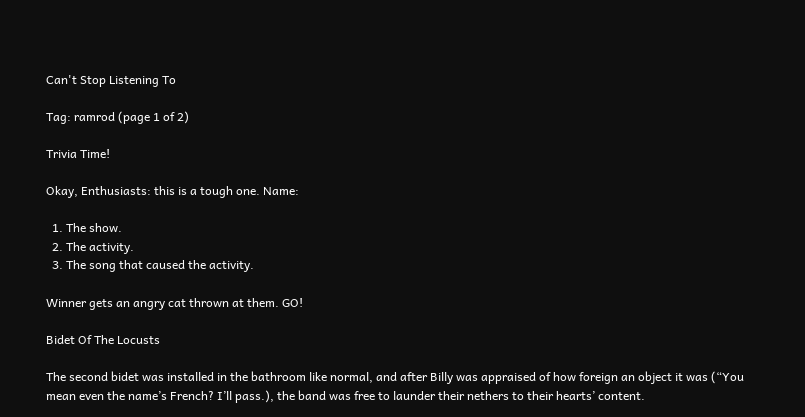Can't Stop Listening To

Tag: ramrod (page 1 of 2)

Trivia Time!

Okay, Enthusiasts: this is a tough one. Name:

  1. The show.
  2. The activity.
  3. The song that caused the activity.

Winner gets an angry cat thrown at them. GO!

Bidet Of The Locusts

The second bidet was installed in the bathroom like normal, and after Billy was appraised of how foreign an object it was (“You mean even the name’s French? I’ll pass.), the band was free to launder their nethers to their hearts’ content.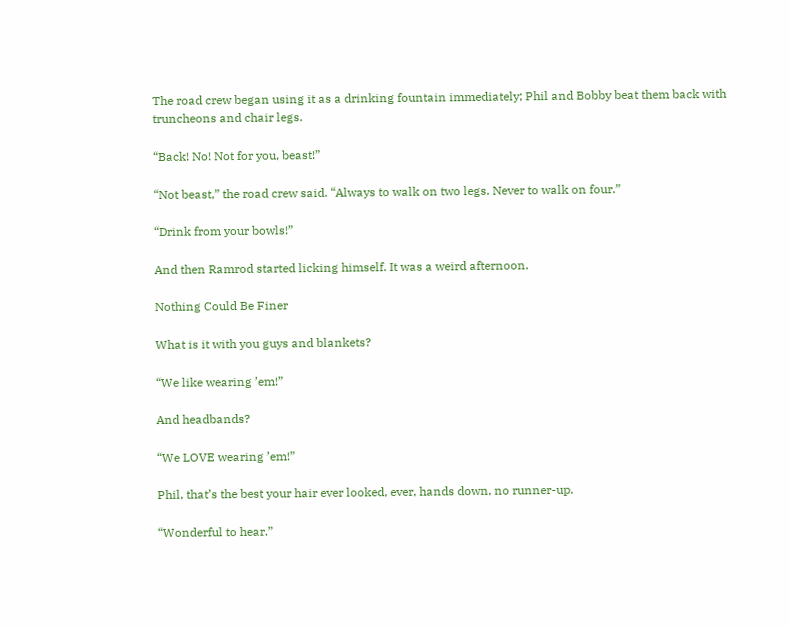The road crew began using it as a drinking fountain immediately; Phil and Bobby beat them back with truncheons and chair legs.

“Back! No! Not for you, beast!”

“Not beast,” the road crew said. “Always to walk on two legs. Never to walk on four.”

“Drink from your bowls!”

And then Ramrod started licking himself. It was a weird afternoon.

Nothing Could Be Finer

What is it with you guys and blankets?

“We like wearing ’em!”

And headbands?

“We LOVE wearing ’em!”

Phil, that’s the best your hair ever looked, ever, hands down, no runner-up.

“Wonderful to hear.”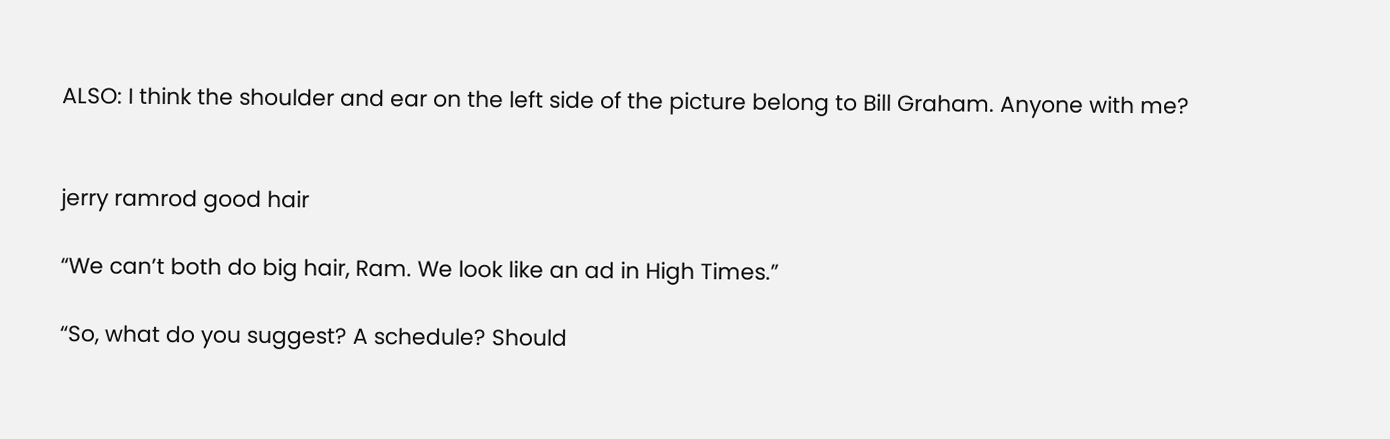ALSO: I think the shoulder and ear on the left side of the picture belong to Bill Graham. Anyone with me?


jerry ramrod good hair

“We can’t both do big hair, Ram. We look like an ad in High Times.”

“So, what do you suggest? A schedule? Should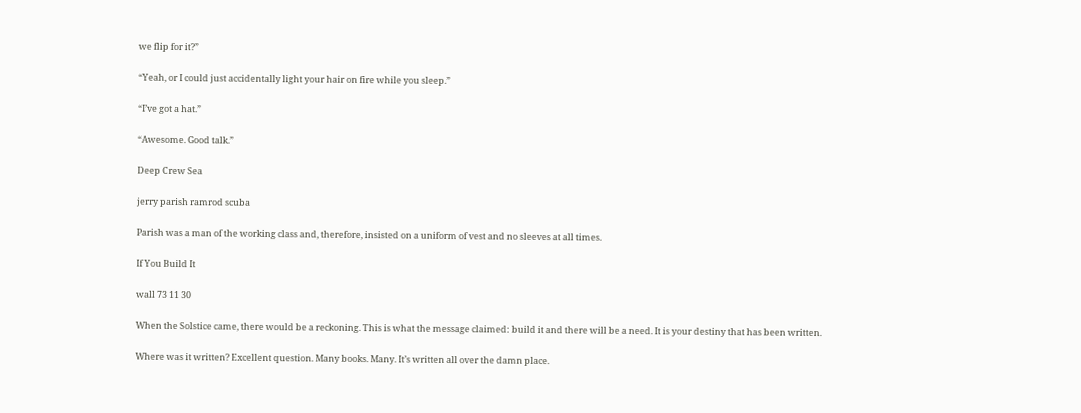we flip for it?”

“Yeah, or I could just accidentally light your hair on fire while you sleep.”

“I’ve got a hat.”

“Awesome. Good talk.”

Deep Crew Sea

jerry parish ramrod scuba

Parish was a man of the working class and, therefore, insisted on a uniform of vest and no sleeves at all times.

If You Build It

wall 73 11 30

When the Solstice came, there would be a reckoning. This is what the message claimed: build it and there will be a need. It is your destiny that has been written.

Where was it written? Excellent question. Many books. Many. It’s written all over the damn place.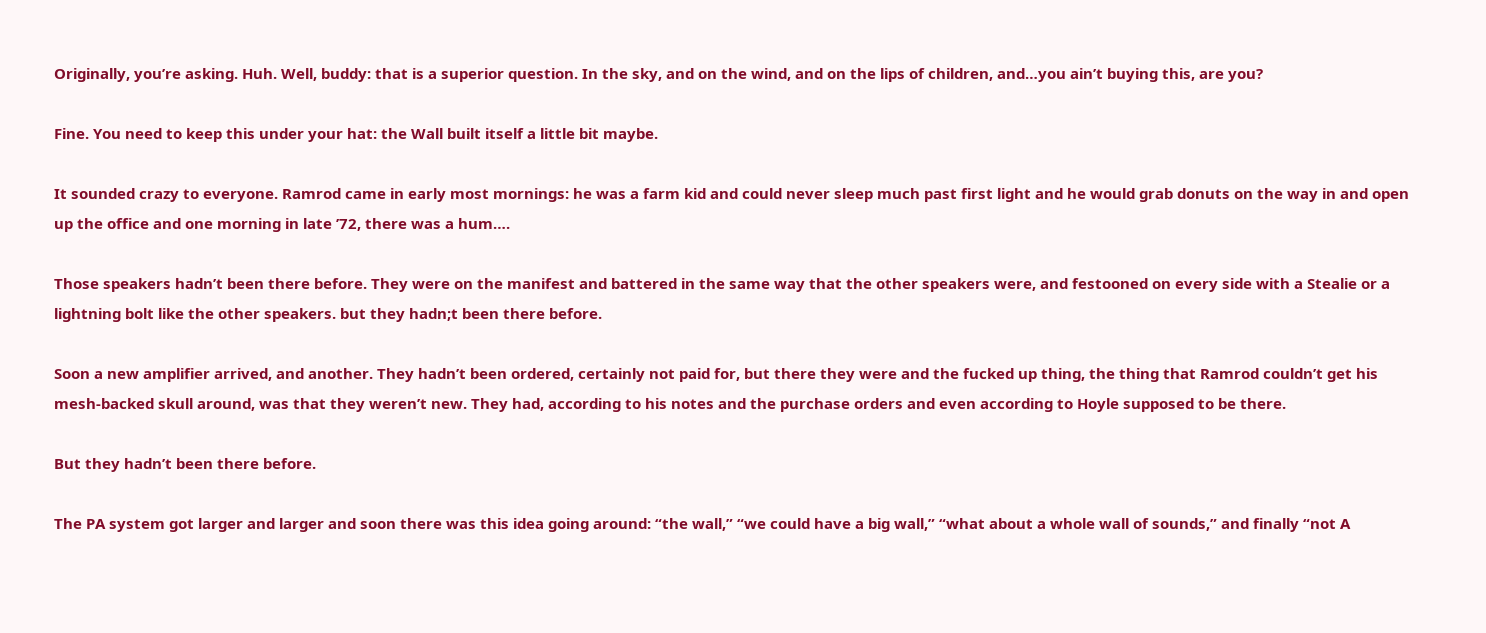Originally, you’re asking. Huh. Well, buddy: that is a superior question. In the sky, and on the wind, and on the lips of children, and…you ain’t buying this, are you?

Fine. You need to keep this under your hat: the Wall built itself a little bit maybe.

It sounded crazy to everyone. Ramrod came in early most mornings: he was a farm kid and could never sleep much past first light and he would grab donuts on the way in and open up the office and one morning in late ’72, there was a hum….

Those speakers hadn’t been there before. They were on the manifest and battered in the same way that the other speakers were, and festooned on every side with a Stealie or a lightning bolt like the other speakers. but they hadn;t been there before.

Soon a new amplifier arrived, and another. They hadn’t been ordered, certainly not paid for, but there they were and the fucked up thing, the thing that Ramrod couldn’t get his mesh-backed skull around, was that they weren’t new. They had, according to his notes and the purchase orders and even according to Hoyle supposed to be there.

But they hadn’t been there before.

The PA system got larger and larger and soon there was this idea going around: “the wall,” “we could have a big wall,” “what about a whole wall of sounds,” and finally “not A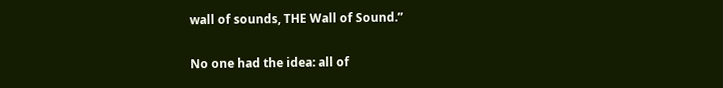wall of sounds, THE Wall of Sound.”

No one had the idea: all of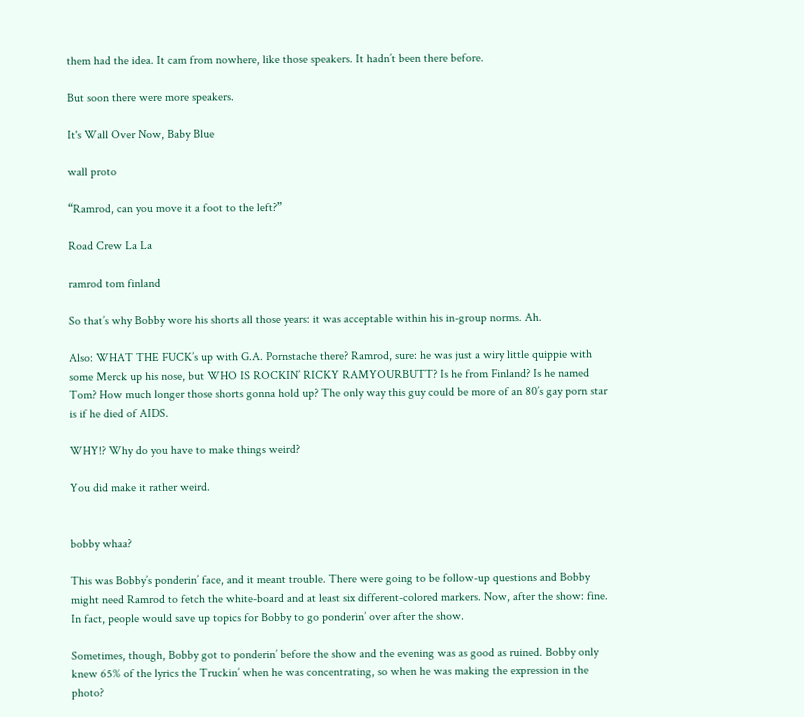them had the idea. It cam from nowhere, like those speakers. It hadn’t been there before.

But soon there were more speakers.

It's Wall Over Now, Baby Blue

wall proto

“Ramrod, can you move it a foot to the left?”

Road Crew La La

ramrod tom finland

So that’s why Bobby wore his shorts all those years: it was acceptable within his in-group norms. Ah.

Also: WHAT THE FUCK’s up with G.A. Pornstache there? Ramrod, sure: he was just a wiry little quippie with some Merck up his nose, but WHO IS ROCKIN’ RICKY RAMYOURBUTT? Is he from Finland? Is he named Tom? How much longer those shorts gonna hold up? The only way this guy could be more of an 80’s gay porn star is if he died of AIDS.

WHY!? Why do you have to make things weird?

You did make it rather weird.


bobby whaa?

This was Bobby’s ponderin’ face, and it meant trouble. There were going to be follow-up questions and Bobby might need Ramrod to fetch the white-board and at least six different-colored markers. Now, after the show: fine. In fact, people would save up topics for Bobby to go ponderin’ over after the show.

Sometimes, though, Bobby got to ponderin’ before the show and the evening was as good as ruined. Bobby only knew 65% of the lyrics the Truckin’ when he was concentrating, so when he was making the expression in the photo?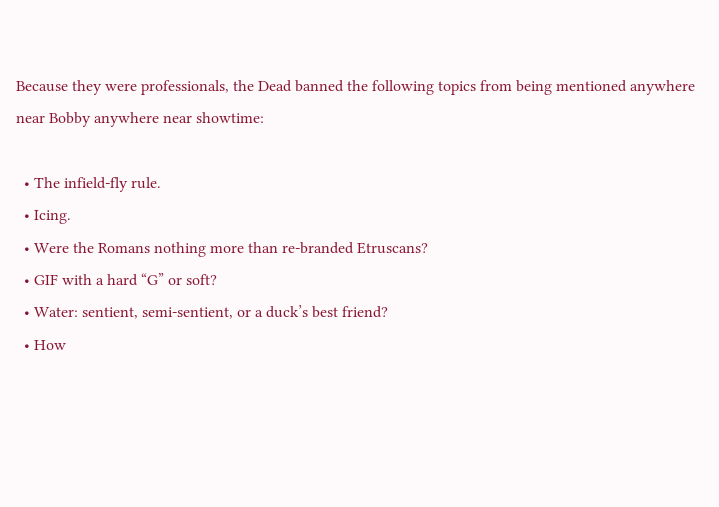Because they were professionals, the Dead banned the following topics from being mentioned anywhere near Bobby anywhere near showtime:

  • The infield-fly rule.
  • Icing.
  • Were the Romans nothing more than re-branded Etruscans?
  • GIF with a hard “G” or soft?
  • Water: sentient, semi-sentient, or a duck’s best friend?
  • How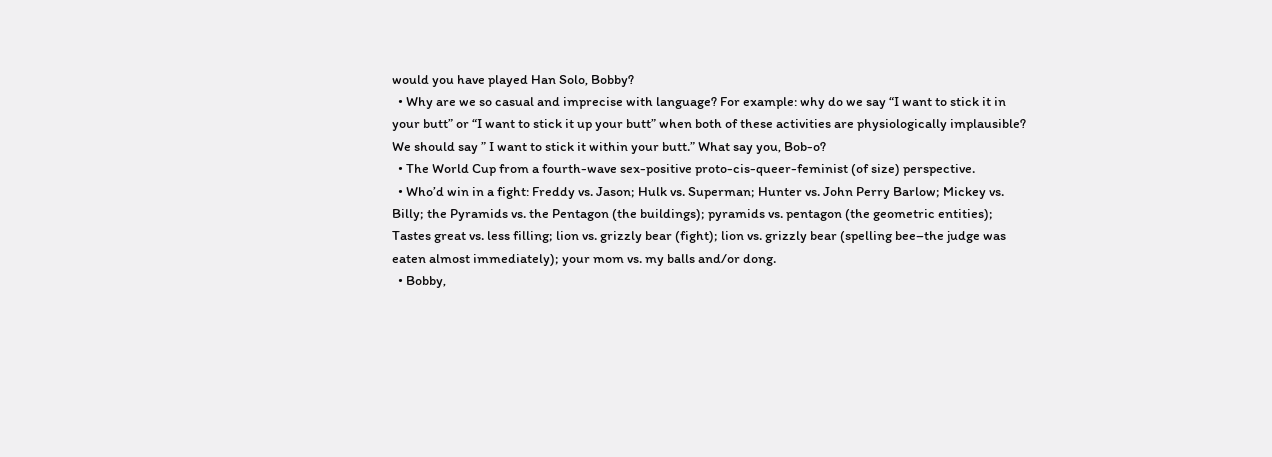would you have played Han Solo, Bobby?
  • Why are we so casual and imprecise with language? For example: why do we say “I want to stick it in your butt” or “I want to stick it up your butt” when both of these activities are physiologically implausible? We should say ” I want to stick it within your butt.” What say you, Bob-o?
  • The World Cup from a fourth-wave sex-positive proto-cis-queer-feminist (of size) perspective.
  • Who’d win in a fight: Freddy vs. Jason; Hulk vs. Superman; Hunter vs. John Perry Barlow; Mickey vs. Billy; the Pyramids vs. the Pentagon (the buildings); pyramids vs. pentagon (the geometric entities); Tastes great vs. less filling; lion vs. grizzly bear (fight); lion vs. grizzly bear (spelling bee–the judge was eaten almost immediately); your mom vs. my balls and/or dong.
  • Bobby,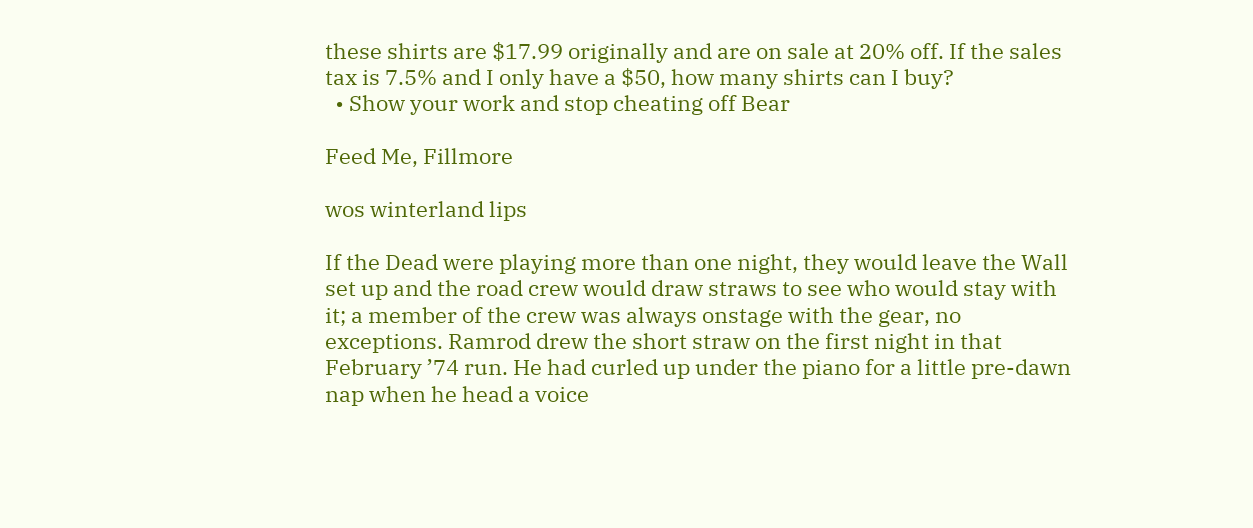these shirts are $17.99 originally and are on sale at 20% off. If the sales tax is 7.5% and I only have a $50, how many shirts can I buy?
  • Show your work and stop cheating off Bear

Feed Me, Fillmore

wos winterland lips

If the Dead were playing more than one night, they would leave the Wall set up and the road crew would draw straws to see who would stay with it; a member of the crew was always onstage with the gear, no exceptions. Ramrod drew the short straw on the first night in that February ’74 run. He had curled up under the piano for a little pre-dawn nap when he head a voice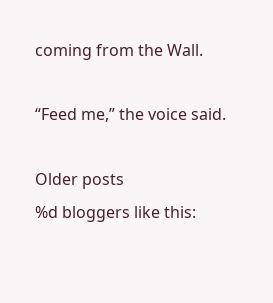coming from the Wall.

“Feed me,” the voice said.

Older posts
%d bloggers like this: